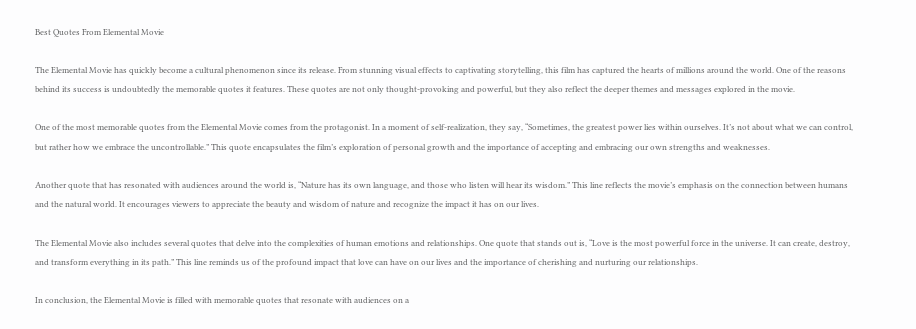Best Quotes From Elemental Movie

The Elemental Movie has quickly become a cultural phenomenon since its release. From stunning visual effects to captivating storytelling, this film has captured the hearts of millions around the world. One of the reasons behind its success is undoubtedly the memorable quotes it features. These quotes are not only thought-provoking and powerful, but they also reflect the deeper themes and messages explored in the movie.

One of the most memorable quotes from the Elemental Movie comes from the protagonist. In a moment of self-realization, they say, “Sometimes, the greatest power lies within ourselves. It’s not about what we can control, but rather how we embrace the uncontrollable.” This quote encapsulates the film’s exploration of personal growth and the importance of accepting and embracing our own strengths and weaknesses.

Another quote that has resonated with audiences around the world is, “Nature has its own language, and those who listen will hear its wisdom.” This line reflects the movie’s emphasis on the connection between humans and the natural world. It encourages viewers to appreciate the beauty and wisdom of nature and recognize the impact it has on our lives.

The Elemental Movie also includes several quotes that delve into the complexities of human emotions and relationships. One quote that stands out is, “Love is the most powerful force in the universe. It can create, destroy, and transform everything in its path.” This line reminds us of the profound impact that love can have on our lives and the importance of cherishing and nurturing our relationships.

In conclusion, the Elemental Movie is filled with memorable quotes that resonate with audiences on a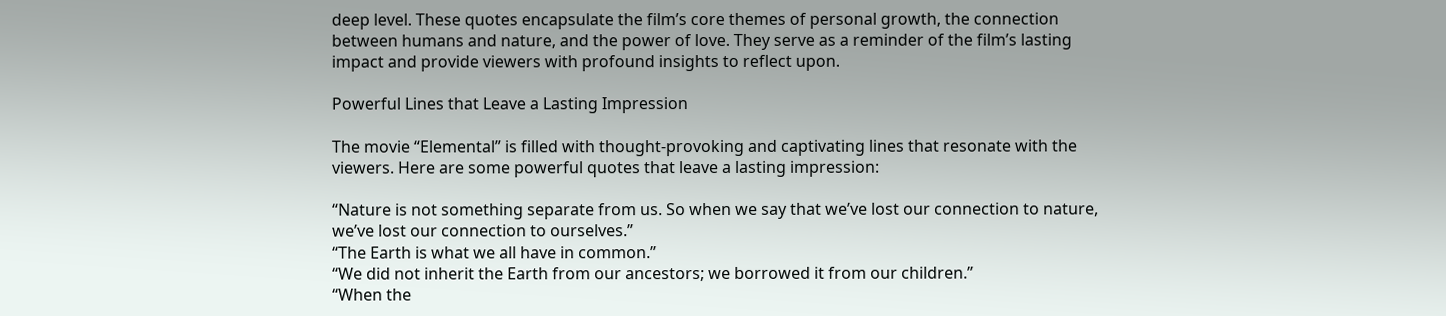deep level. These quotes encapsulate the film’s core themes of personal growth, the connection between humans and nature, and the power of love. They serve as a reminder of the film’s lasting impact and provide viewers with profound insights to reflect upon.

Powerful Lines that Leave a Lasting Impression

The movie “Elemental” is filled with thought-provoking and captivating lines that resonate with the viewers. Here are some powerful quotes that leave a lasting impression:

“Nature is not something separate from us. So when we say that we’ve lost our connection to nature, we’ve lost our connection to ourselves.”
“The Earth is what we all have in common.”
“We did not inherit the Earth from our ancestors; we borrowed it from our children.”
“When the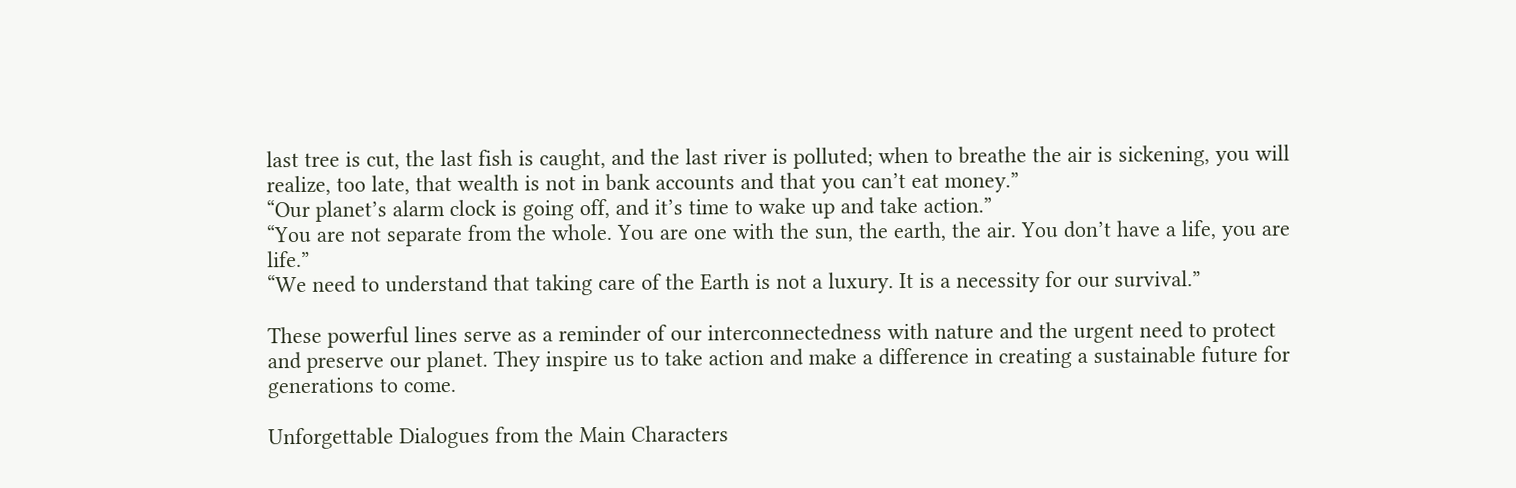last tree is cut, the last fish is caught, and the last river is polluted; when to breathe the air is sickening, you will realize, too late, that wealth is not in bank accounts and that you can’t eat money.”
“Our planet’s alarm clock is going off, and it’s time to wake up and take action.”
“You are not separate from the whole. You are one with the sun, the earth, the air. You don’t have a life, you are life.”
“We need to understand that taking care of the Earth is not a luxury. It is a necessity for our survival.”

These powerful lines serve as a reminder of our interconnectedness with nature and the urgent need to protect and preserve our planet. They inspire us to take action and make a difference in creating a sustainable future for generations to come.

Unforgettable Dialogues from the Main Characters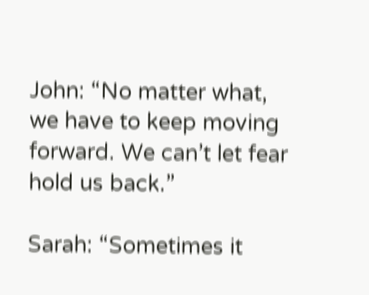John: “No matter what, we have to keep moving forward. We can’t let fear hold us back.”

Sarah: “Sometimes it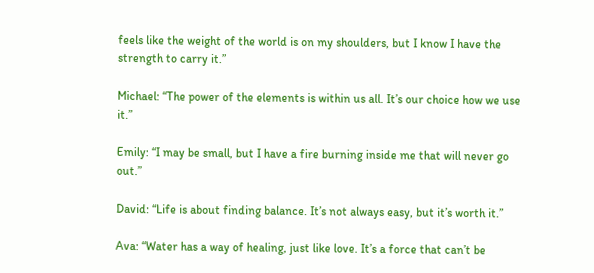feels like the weight of the world is on my shoulders, but I know I have the strength to carry it.”

Michael: “The power of the elements is within us all. It’s our choice how we use it.”

Emily: “I may be small, but I have a fire burning inside me that will never go out.”

David: “Life is about finding balance. It’s not always easy, but it’s worth it.”

Ava: “Water has a way of healing, just like love. It’s a force that can’t be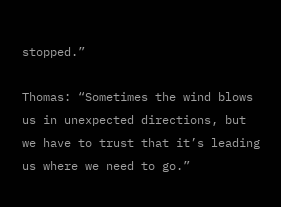stopped.”

Thomas: “Sometimes the wind blows us in unexpected directions, but we have to trust that it’s leading us where we need to go.”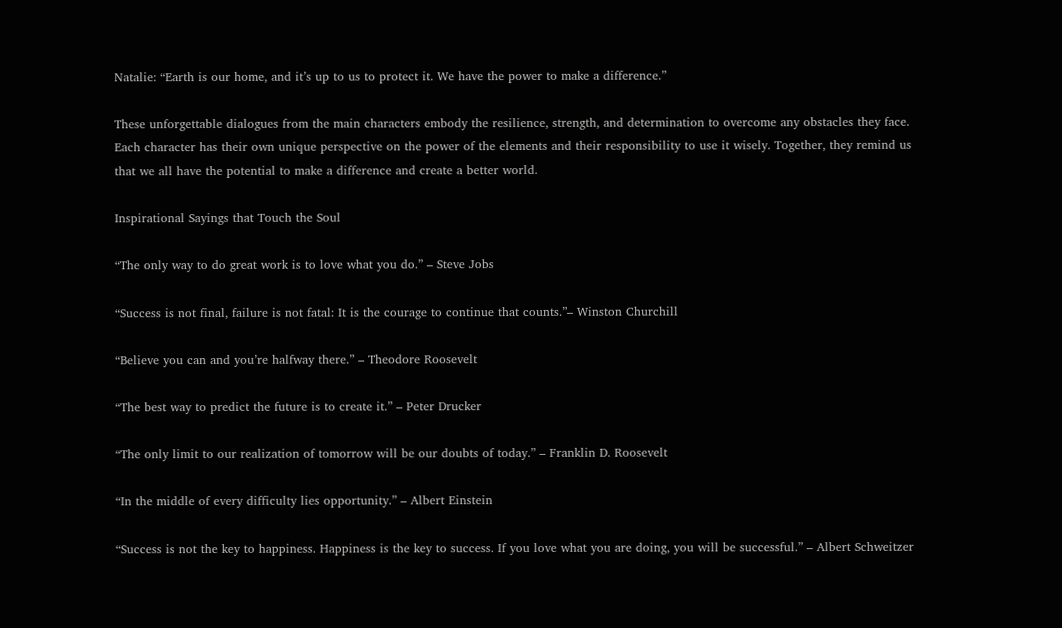Natalie: “Earth is our home, and it’s up to us to protect it. We have the power to make a difference.”

These unforgettable dialogues from the main characters embody the resilience, strength, and determination to overcome any obstacles they face. Each character has their own unique perspective on the power of the elements and their responsibility to use it wisely. Together, they remind us that we all have the potential to make a difference and create a better world.

Inspirational Sayings that Touch the Soul

“The only way to do great work is to love what you do.” – Steve Jobs

“Success is not final, failure is not fatal: It is the courage to continue that counts.”– Winston Churchill

“Believe you can and you’re halfway there.” – Theodore Roosevelt

“The best way to predict the future is to create it.” – Peter Drucker

“The only limit to our realization of tomorrow will be our doubts of today.” – Franklin D. Roosevelt

“In the middle of every difficulty lies opportunity.” – Albert Einstein

“Success is not the key to happiness. Happiness is the key to success. If you love what you are doing, you will be successful.” – Albert Schweitzer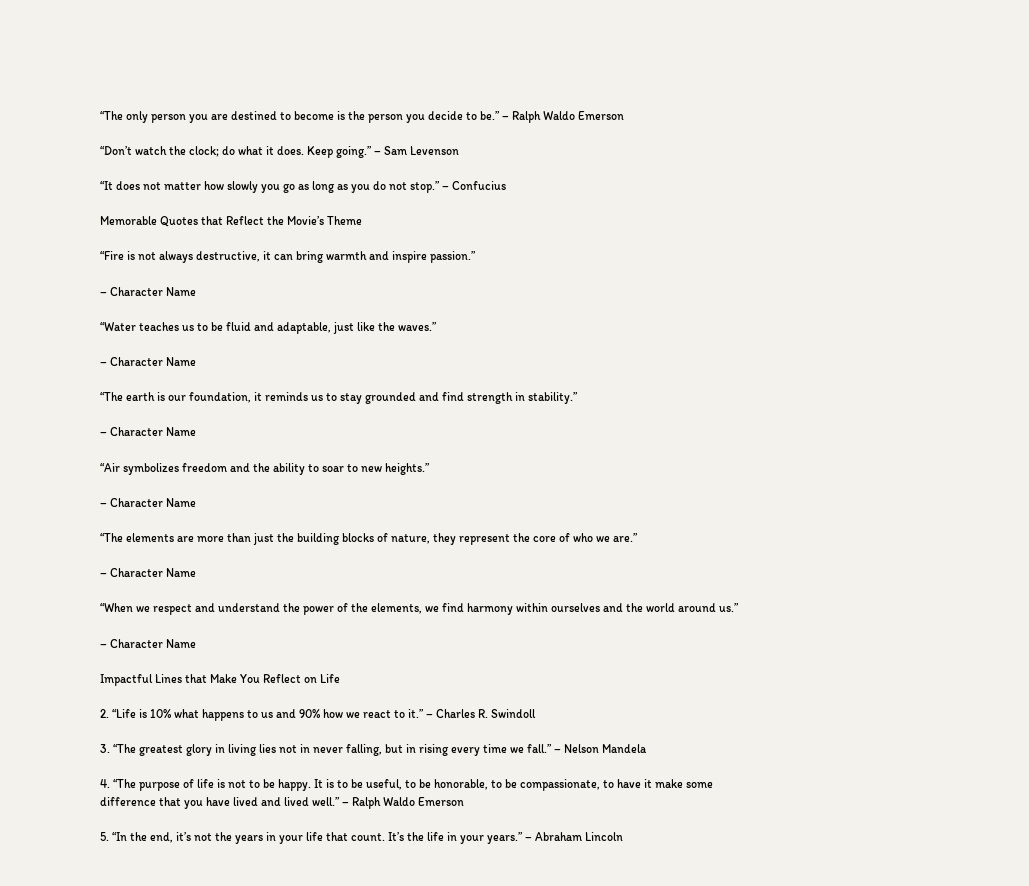“The only person you are destined to become is the person you decide to be.” – Ralph Waldo Emerson

“Don’t watch the clock; do what it does. Keep going.” – Sam Levenson

“It does not matter how slowly you go as long as you do not stop.” – Confucius

Memorable Quotes that Reflect the Movie’s Theme

“Fire is not always destructive, it can bring warmth and inspire passion.”

– Character Name

“Water teaches us to be fluid and adaptable, just like the waves.”

– Character Name

“The earth is our foundation, it reminds us to stay grounded and find strength in stability.”

– Character Name

“Air symbolizes freedom and the ability to soar to new heights.”

– Character Name

“The elements are more than just the building blocks of nature, they represent the core of who we are.”

– Character Name

“When we respect and understand the power of the elements, we find harmony within ourselves and the world around us.”

– Character Name

Impactful Lines that Make You Reflect on Life

2. “Life is 10% what happens to us and 90% how we react to it.” – Charles R. Swindoll

3. “The greatest glory in living lies not in never falling, but in rising every time we fall.” – Nelson Mandela

4. “The purpose of life is not to be happy. It is to be useful, to be honorable, to be compassionate, to have it make some difference that you have lived and lived well.” – Ralph Waldo Emerson

5. “In the end, it’s not the years in your life that count. It’s the life in your years.” – Abraham Lincoln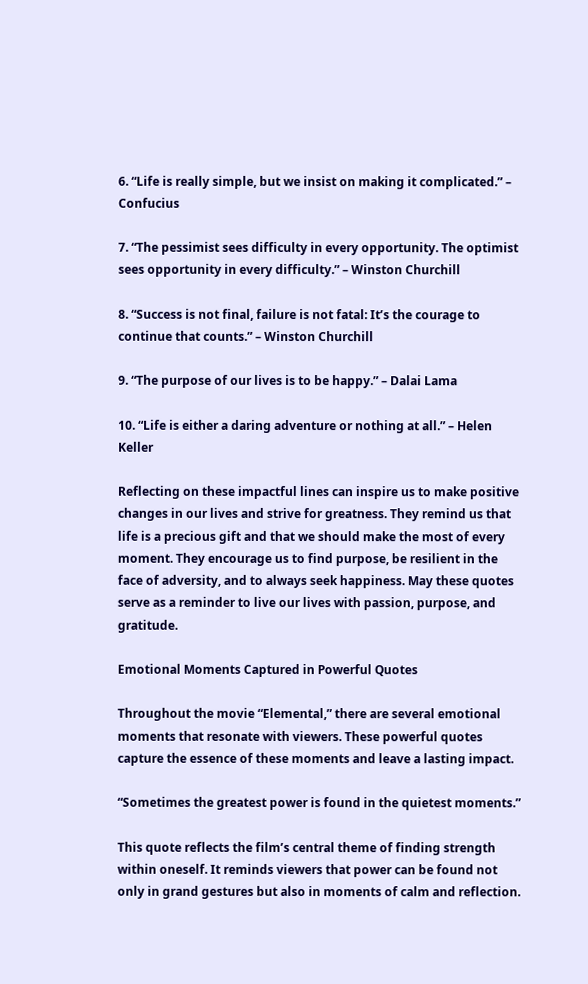6. “Life is really simple, but we insist on making it complicated.” – Confucius

7. “The pessimist sees difficulty in every opportunity. The optimist sees opportunity in every difficulty.” – Winston Churchill

8. “Success is not final, failure is not fatal: It’s the courage to continue that counts.” – Winston Churchill

9. “The purpose of our lives is to be happy.” – Dalai Lama

10. “Life is either a daring adventure or nothing at all.” – Helen Keller

Reflecting on these impactful lines can inspire us to make positive changes in our lives and strive for greatness. They remind us that life is a precious gift and that we should make the most of every moment. They encourage us to find purpose, be resilient in the face of adversity, and to always seek happiness. May these quotes serve as a reminder to live our lives with passion, purpose, and gratitude.

Emotional Moments Captured in Powerful Quotes

Throughout the movie “Elemental,” there are several emotional moments that resonate with viewers. These powerful quotes capture the essence of these moments and leave a lasting impact.

“Sometimes the greatest power is found in the quietest moments.”

This quote reflects the film’s central theme of finding strength within oneself. It reminds viewers that power can be found not only in grand gestures but also in moments of calm and reflection.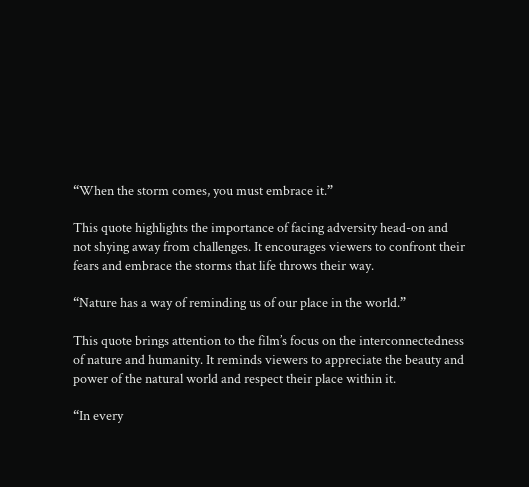“When the storm comes, you must embrace it.”

This quote highlights the importance of facing adversity head-on and not shying away from challenges. It encourages viewers to confront their fears and embrace the storms that life throws their way.

“Nature has a way of reminding us of our place in the world.”

This quote brings attention to the film’s focus on the interconnectedness of nature and humanity. It reminds viewers to appreciate the beauty and power of the natural world and respect their place within it.

“In every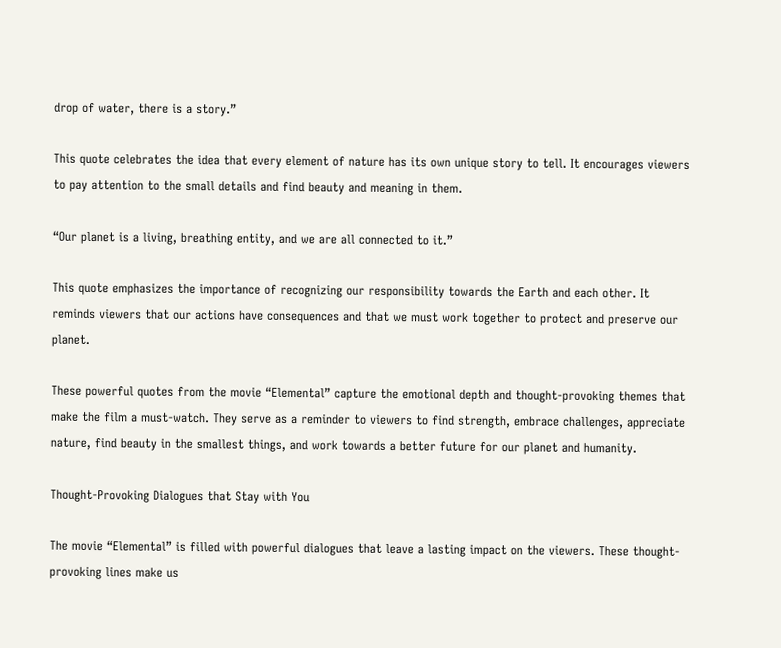drop of water, there is a story.”

This quote celebrates the idea that every element of nature has its own unique story to tell. It encourages viewers to pay attention to the small details and find beauty and meaning in them.

“Our planet is a living, breathing entity, and we are all connected to it.”

This quote emphasizes the importance of recognizing our responsibility towards the Earth and each other. It reminds viewers that our actions have consequences and that we must work together to protect and preserve our planet.

These powerful quotes from the movie “Elemental” capture the emotional depth and thought-provoking themes that make the film a must-watch. They serve as a reminder to viewers to find strength, embrace challenges, appreciate nature, find beauty in the smallest things, and work towards a better future for our planet and humanity.

Thought-Provoking Dialogues that Stay with You

The movie “Elemental” is filled with powerful dialogues that leave a lasting impact on the viewers. These thought-provoking lines make us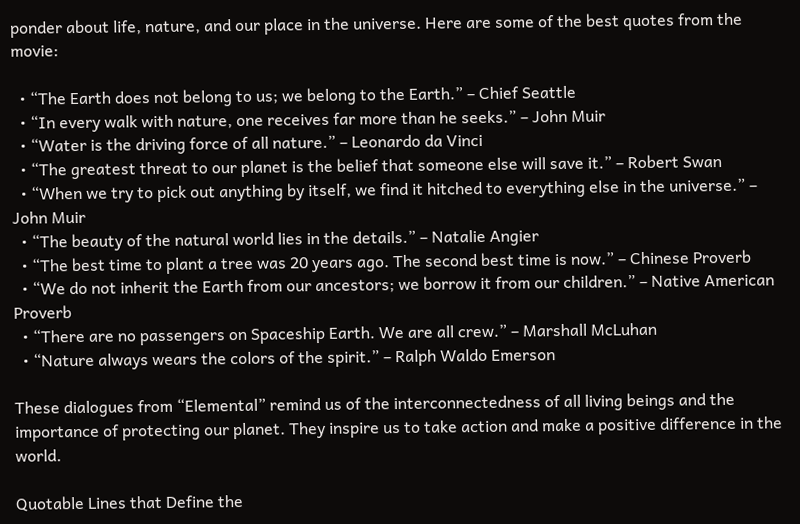ponder about life, nature, and our place in the universe. Here are some of the best quotes from the movie:

  • “The Earth does not belong to us; we belong to the Earth.” – Chief Seattle
  • “In every walk with nature, one receives far more than he seeks.” – John Muir
  • “Water is the driving force of all nature.” – Leonardo da Vinci
  • “The greatest threat to our planet is the belief that someone else will save it.” – Robert Swan
  • “When we try to pick out anything by itself, we find it hitched to everything else in the universe.” – John Muir
  • “The beauty of the natural world lies in the details.” – Natalie Angier
  • “The best time to plant a tree was 20 years ago. The second best time is now.” – Chinese Proverb
  • “We do not inherit the Earth from our ancestors; we borrow it from our children.” – Native American Proverb
  • “There are no passengers on Spaceship Earth. We are all crew.” – Marshall McLuhan
  • “Nature always wears the colors of the spirit.” – Ralph Waldo Emerson

These dialogues from “Elemental” remind us of the interconnectedness of all living beings and the importance of protecting our planet. They inspire us to take action and make a positive difference in the world.

Quotable Lines that Define the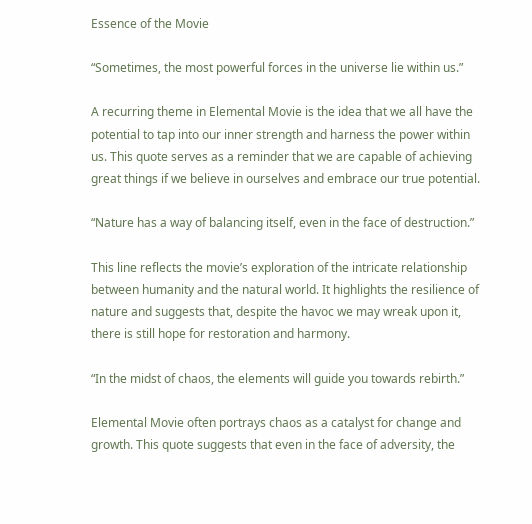Essence of the Movie

“Sometimes, the most powerful forces in the universe lie within us.”

A recurring theme in Elemental Movie is the idea that we all have the potential to tap into our inner strength and harness the power within us. This quote serves as a reminder that we are capable of achieving great things if we believe in ourselves and embrace our true potential.

“Nature has a way of balancing itself, even in the face of destruction.”

This line reflects the movie’s exploration of the intricate relationship between humanity and the natural world. It highlights the resilience of nature and suggests that, despite the havoc we may wreak upon it, there is still hope for restoration and harmony.

“In the midst of chaos, the elements will guide you towards rebirth.”

Elemental Movie often portrays chaos as a catalyst for change and growth. This quote suggests that even in the face of adversity, the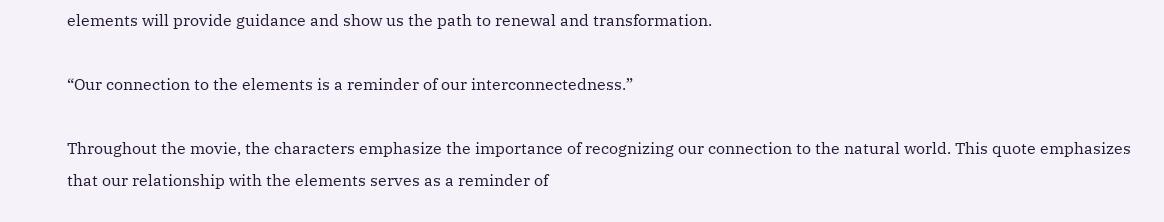elements will provide guidance and show us the path to renewal and transformation.

“Our connection to the elements is a reminder of our interconnectedness.”

Throughout the movie, the characters emphasize the importance of recognizing our connection to the natural world. This quote emphasizes that our relationship with the elements serves as a reminder of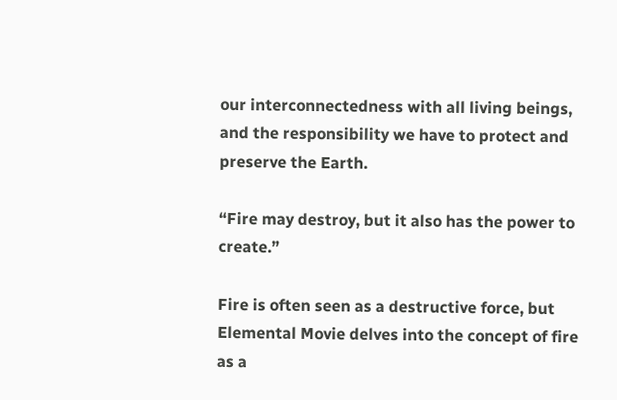our interconnectedness with all living beings, and the responsibility we have to protect and preserve the Earth.

“Fire may destroy, but it also has the power to create.”

Fire is often seen as a destructive force, but Elemental Movie delves into the concept of fire as a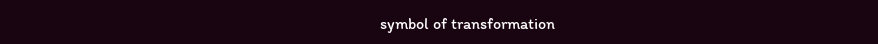symbol of transformation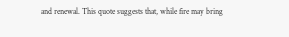and renewal. This quote suggests that, while fire may bring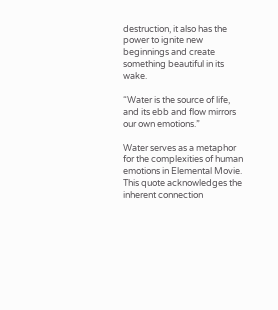destruction, it also has the power to ignite new beginnings and create something beautiful in its wake.

“Water is the source of life, and its ebb and flow mirrors our own emotions.”

Water serves as a metaphor for the complexities of human emotions in Elemental Movie. This quote acknowledges the inherent connection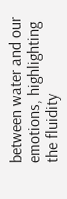between water and our emotions, highlighting the fluidity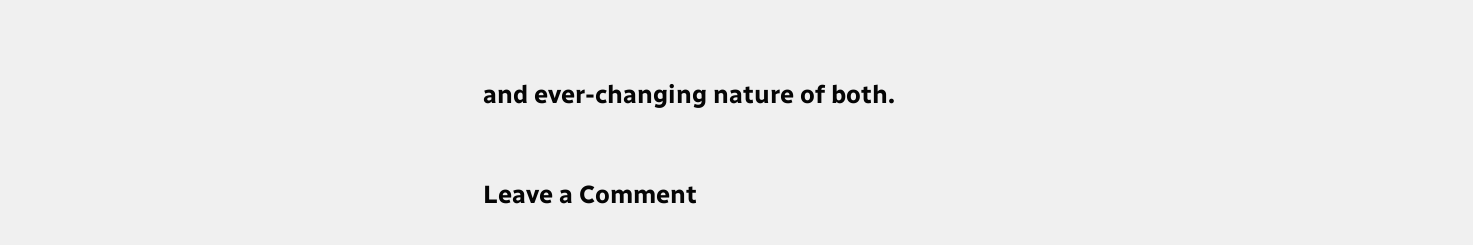and ever-changing nature of both.

Leave a Comment